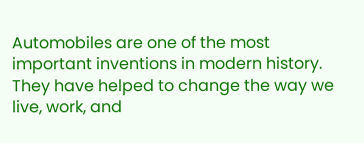Automobiles are one of the most important inventions in modern history. They have helped to change the way we live, work, and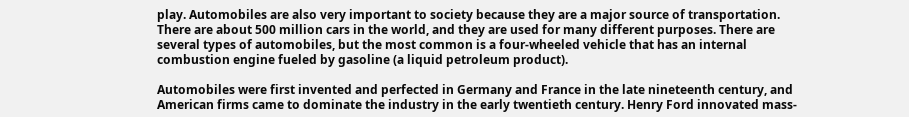play. Automobiles are also very important to society because they are a major source of transportation. There are about 500 million cars in the world, and they are used for many different purposes. There are several types of automobiles, but the most common is a four-wheeled vehicle that has an internal combustion engine fueled by gasoline (a liquid petroleum product).

Automobiles were first invented and perfected in Germany and France in the late nineteenth century, and American firms came to dominate the industry in the early twentieth century. Henry Ford innovated mass-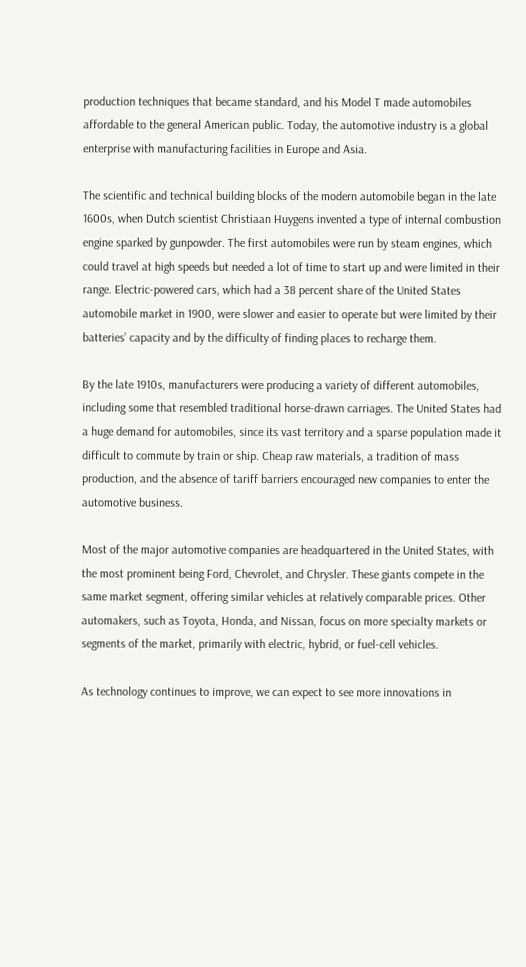production techniques that became standard, and his Model T made automobiles affordable to the general American public. Today, the automotive industry is a global enterprise with manufacturing facilities in Europe and Asia.

The scientific and technical building blocks of the modern automobile began in the late 1600s, when Dutch scientist Christiaan Huygens invented a type of internal combustion engine sparked by gunpowder. The first automobiles were run by steam engines, which could travel at high speeds but needed a lot of time to start up and were limited in their range. Electric-powered cars, which had a 38 percent share of the United States automobile market in 1900, were slower and easier to operate but were limited by their batteries’ capacity and by the difficulty of finding places to recharge them.

By the late 1910s, manufacturers were producing a variety of different automobiles, including some that resembled traditional horse-drawn carriages. The United States had a huge demand for automobiles, since its vast territory and a sparse population made it difficult to commute by train or ship. Cheap raw materials, a tradition of mass production, and the absence of tariff barriers encouraged new companies to enter the automotive business.

Most of the major automotive companies are headquartered in the United States, with the most prominent being Ford, Chevrolet, and Chrysler. These giants compete in the same market segment, offering similar vehicles at relatively comparable prices. Other automakers, such as Toyota, Honda, and Nissan, focus on more specialty markets or segments of the market, primarily with electric, hybrid, or fuel-cell vehicles.

As technology continues to improve, we can expect to see more innovations in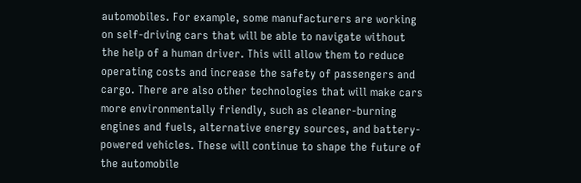automobiles. For example, some manufacturers are working on self-driving cars that will be able to navigate without the help of a human driver. This will allow them to reduce operating costs and increase the safety of passengers and cargo. There are also other technologies that will make cars more environmentally friendly, such as cleaner-burning engines and fuels, alternative energy sources, and battery-powered vehicles. These will continue to shape the future of the automobile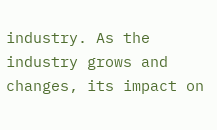industry. As the industry grows and changes, its impact on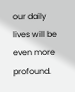our daily lives will be even more profound.